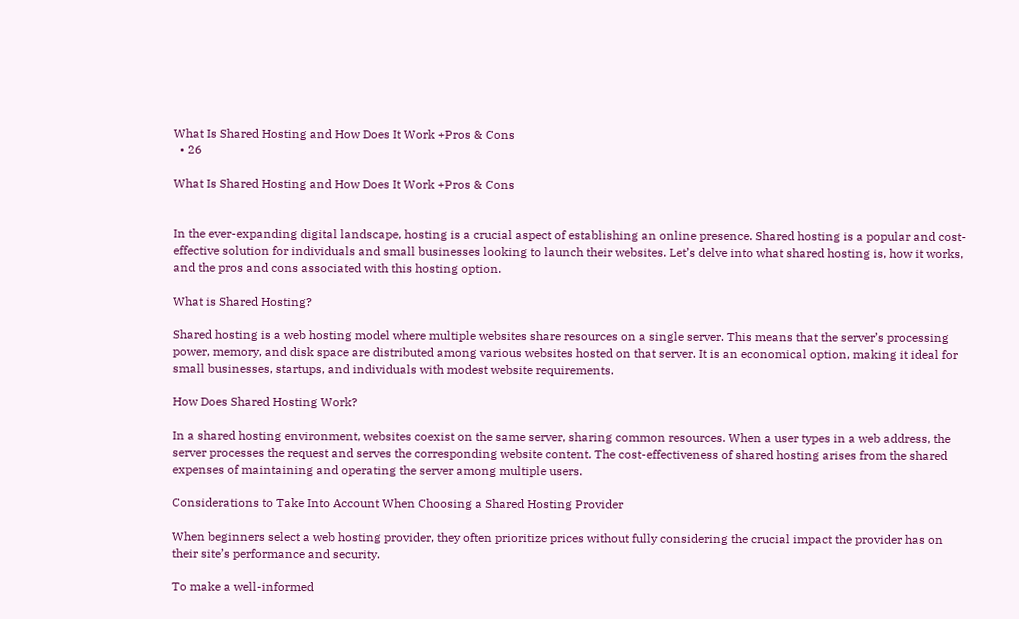What Is Shared Hosting and How Does It Work +Pros & Cons
  • 26

What Is Shared Hosting and How Does It Work +Pros & Cons


In the ever-expanding digital landscape, hosting is a crucial aspect of establishing an online presence. Shared hosting is a popular and cost-effective solution for individuals and small businesses looking to launch their websites. Let’s delve into what shared hosting is, how it works, and the pros and cons associated with this hosting option.

What is Shared Hosting?

Shared hosting is a web hosting model where multiple websites share resources on a single server. This means that the server’s processing power, memory, and disk space are distributed among various websites hosted on that server. It is an economical option, making it ideal for small businesses, startups, and individuals with modest website requirements.

How Does Shared Hosting Work?

In a shared hosting environment, websites coexist on the same server, sharing common resources. When a user types in a web address, the server processes the request and serves the corresponding website content. The cost-effectiveness of shared hosting arises from the shared expenses of maintaining and operating the server among multiple users.

Considerations to Take Into Account When Choosing a Shared Hosting Provider

When beginners select a web hosting provider, they often prioritize prices without fully considering the crucial impact the provider has on their site’s performance and security.

To make a well-informed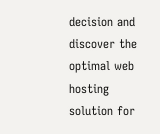decision and discover the optimal web hosting solution for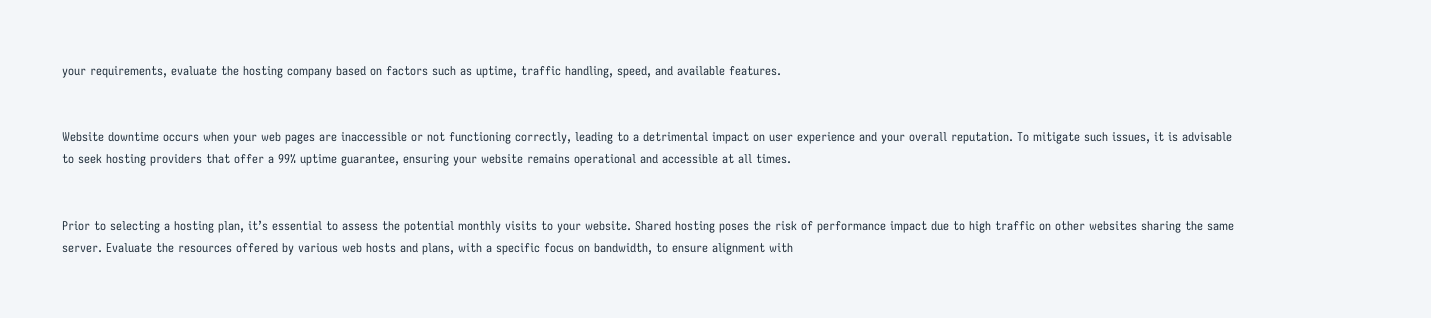your requirements, evaluate the hosting company based on factors such as uptime, traffic handling, speed, and available features.


Website downtime occurs when your web pages are inaccessible or not functioning correctly, leading to a detrimental impact on user experience and your overall reputation. To mitigate such issues, it is advisable to seek hosting providers that offer a 99% uptime guarantee, ensuring your website remains operational and accessible at all times.


Prior to selecting a hosting plan, it’s essential to assess the potential monthly visits to your website. Shared hosting poses the risk of performance impact due to high traffic on other websites sharing the same server. Evaluate the resources offered by various web hosts and plans, with a specific focus on bandwidth, to ensure alignment with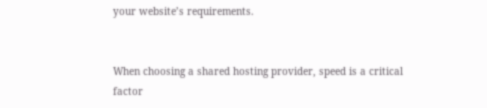your website’s requirements.


When choosing a shared hosting provider, speed is a critical factor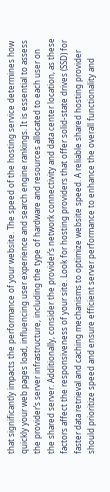that significantly impacts the performance of your website. The speed of the hosting service determines how quickly your web pages load, influencing user experience and search engine rankings. It is essential to assess the provider’s server infrastructure, including the type of hardware and resources allocated to each user on the shared server. Additionally, consider the provider’s network connectivity and data center location, as these factors affect the responsiveness of your site. Look for hosting providers that offer solid-state drives (SSD) for faster data retrieval and caching mechanisms to optimize website speed. A reliable shared hosting provider should prioritize speed and ensure efficient server performance to enhance the overall functionality and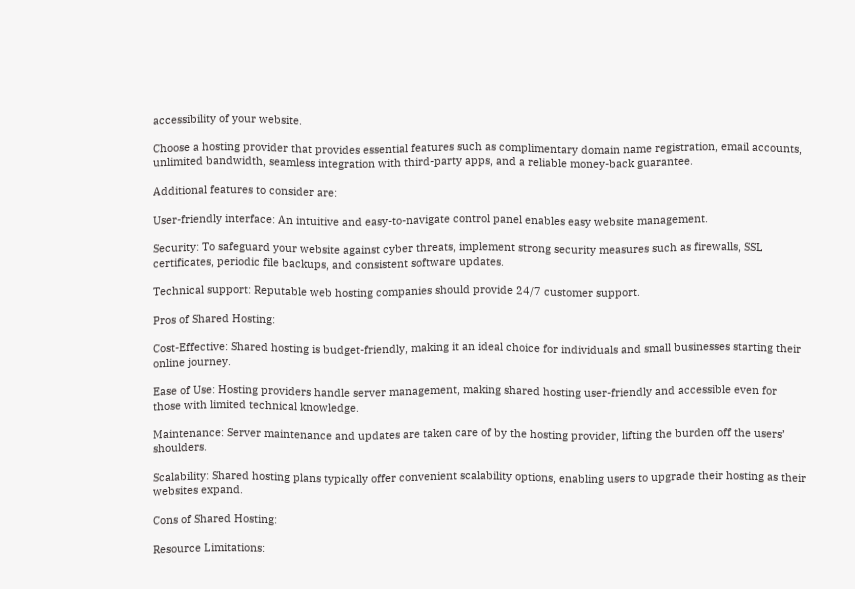accessibility of your website.

Choose a hosting provider that provides essential features such as complimentary domain name registration, email accounts, unlimited bandwidth, seamless integration with third-party apps, and a reliable money-back guarantee.

Additional features to consider are:

User-friendly interface: An intuitive and easy-to-navigate control panel enables easy website management.

Security: To safeguard your website against cyber threats, implement strong security measures such as firewalls, SSL certificates, periodic file backups, and consistent software updates.

Technical support: Reputable web hosting companies should provide 24/7 customer support.

Pros of Shared Hosting:

Cost-Effective: Shared hosting is budget-friendly, making it an ideal choice for individuals and small businesses starting their online journey.

Ease of Use: Hosting providers handle server management, making shared hosting user-friendly and accessible even for those with limited technical knowledge.

Maintenance: Server maintenance and updates are taken care of by the hosting provider, lifting the burden off the users’ shoulders.

Scalability: Shared hosting plans typically offer convenient scalability options, enabling users to upgrade their hosting as their websites expand.

Cons of Shared Hosting:

Resource Limitations: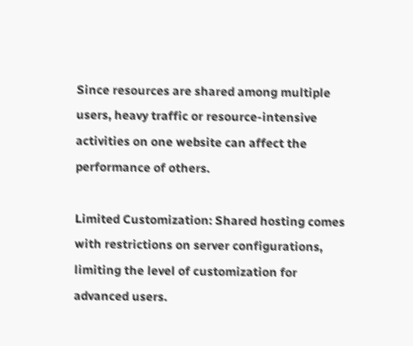Since resources are shared among multiple users, heavy traffic or resource-intensive activities on one website can affect the performance of others.

Limited Customization: Shared hosting comes with restrictions on server configurations, limiting the level of customization for advanced users.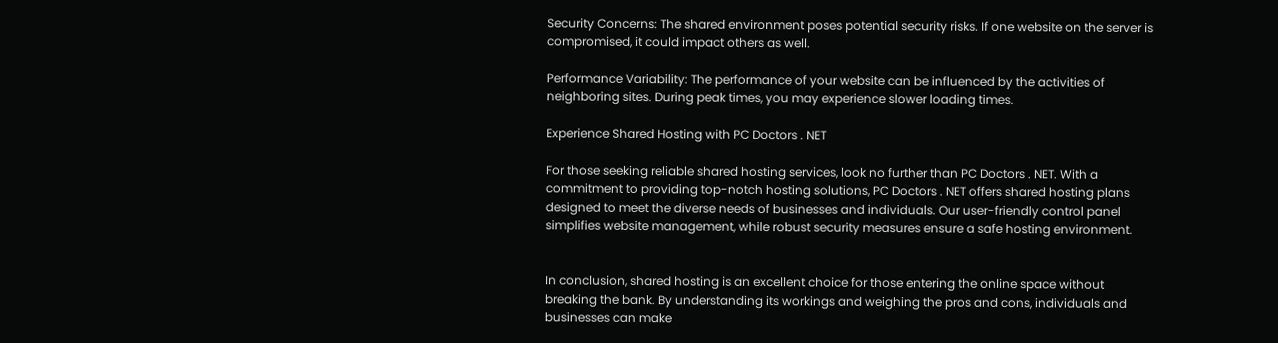Security Concerns: The shared environment poses potential security risks. If one website on the server is compromised, it could impact others as well.

Performance Variability: The performance of your website can be influenced by the activities of neighboring sites. During peak times, you may experience slower loading times.

Experience Shared Hosting with PC Doctors . NET

For those seeking reliable shared hosting services, look no further than PC Doctors . NET. With a commitment to providing top-notch hosting solutions, PC Doctors . NET offers shared hosting plans designed to meet the diverse needs of businesses and individuals. Our user-friendly control panel simplifies website management, while robust security measures ensure a safe hosting environment.


In conclusion, shared hosting is an excellent choice for those entering the online space without breaking the bank. By understanding its workings and weighing the pros and cons, individuals and businesses can make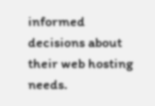informed decisions about their web hosting needs.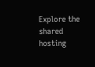Explore the shared hosting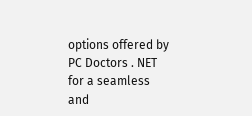options offered by PC Doctors . NET for a seamless and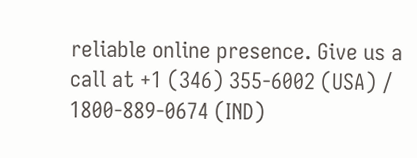reliable online presence. Give us a call at +1 (346) 355-6002 (USA) / 1800-889-0674 (IND)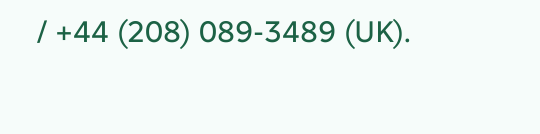/ +44 (208) 089-3489 (UK).